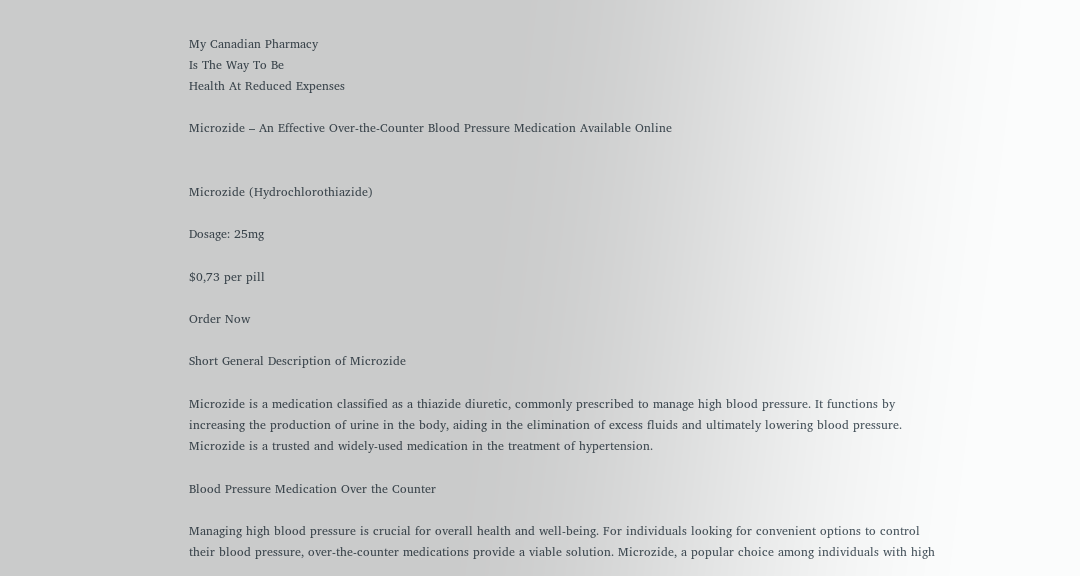My Canadian Pharmacy
Is The Way To Be
Health At Reduced Expenses

Microzide – An Effective Over-the-Counter Blood Pressure Medication Available Online


Microzide (Hydrochlorothiazide)

Dosage: 25mg

$0,73 per pill

Order Now

Short General Description of Microzide

Microzide is a medication classified as a thiazide diuretic, commonly prescribed to manage high blood pressure. It functions by increasing the production of urine in the body, aiding in the elimination of excess fluids and ultimately lowering blood pressure. Microzide is a trusted and widely-used medication in the treatment of hypertension.

Blood Pressure Medication Over the Counter

Managing high blood pressure is crucial for overall health and well-being. For individuals looking for convenient options to control their blood pressure, over-the-counter medications provide a viable solution. Microzide, a popular choice among individuals with high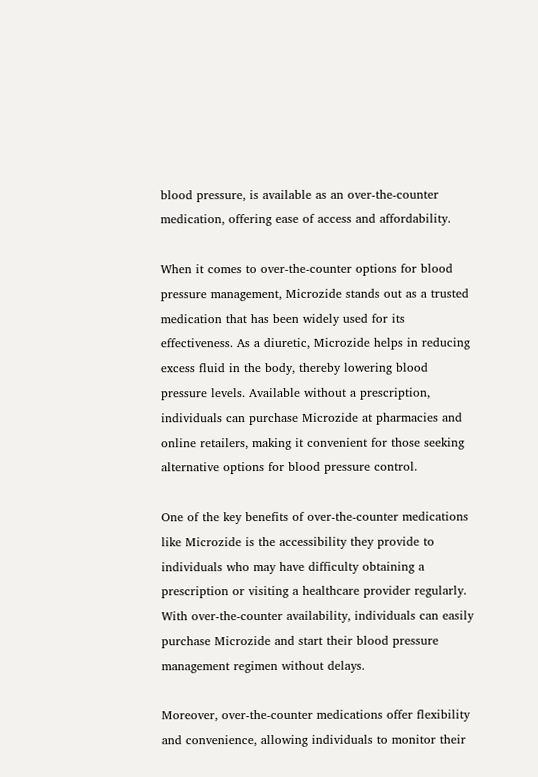blood pressure, is available as an over-the-counter medication, offering ease of access and affordability.

When it comes to over-the-counter options for blood pressure management, Microzide stands out as a trusted medication that has been widely used for its effectiveness. As a diuretic, Microzide helps in reducing excess fluid in the body, thereby lowering blood pressure levels. Available without a prescription, individuals can purchase Microzide at pharmacies and online retailers, making it convenient for those seeking alternative options for blood pressure control.

One of the key benefits of over-the-counter medications like Microzide is the accessibility they provide to individuals who may have difficulty obtaining a prescription or visiting a healthcare provider regularly. With over-the-counter availability, individuals can easily purchase Microzide and start their blood pressure management regimen without delays.

Moreover, over-the-counter medications offer flexibility and convenience, allowing individuals to monitor their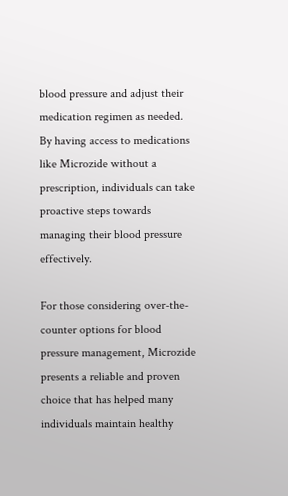blood pressure and adjust their medication regimen as needed. By having access to medications like Microzide without a prescription, individuals can take proactive steps towards managing their blood pressure effectively.

For those considering over-the-counter options for blood pressure management, Microzide presents a reliable and proven choice that has helped many individuals maintain healthy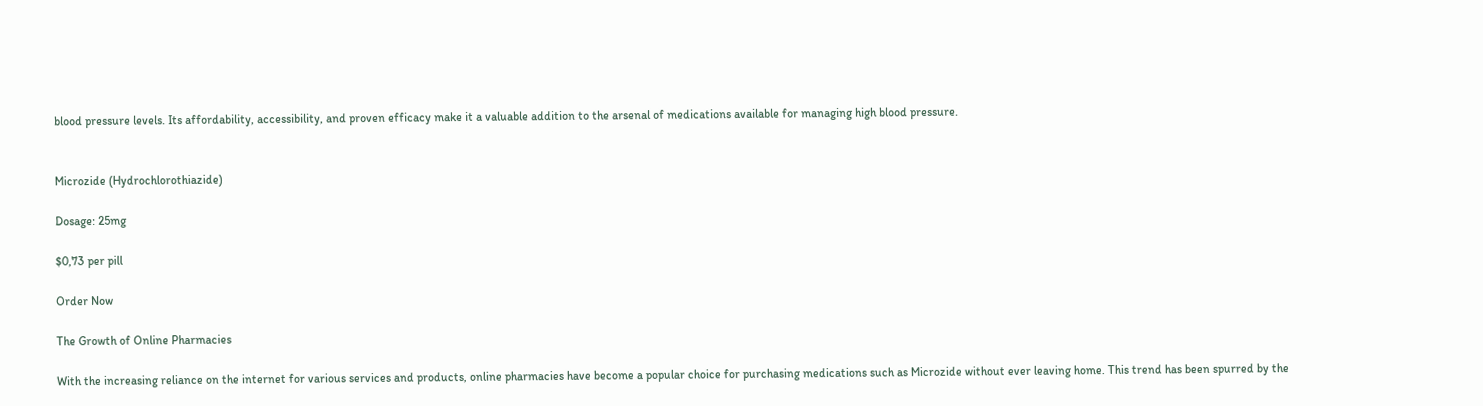blood pressure levels. Its affordability, accessibility, and proven efficacy make it a valuable addition to the arsenal of medications available for managing high blood pressure.


Microzide (Hydrochlorothiazide)

Dosage: 25mg

$0,73 per pill

Order Now

The Growth of Online Pharmacies

With the increasing reliance on the internet for various services and products, online pharmacies have become a popular choice for purchasing medications such as Microzide without ever leaving home. This trend has been spurred by the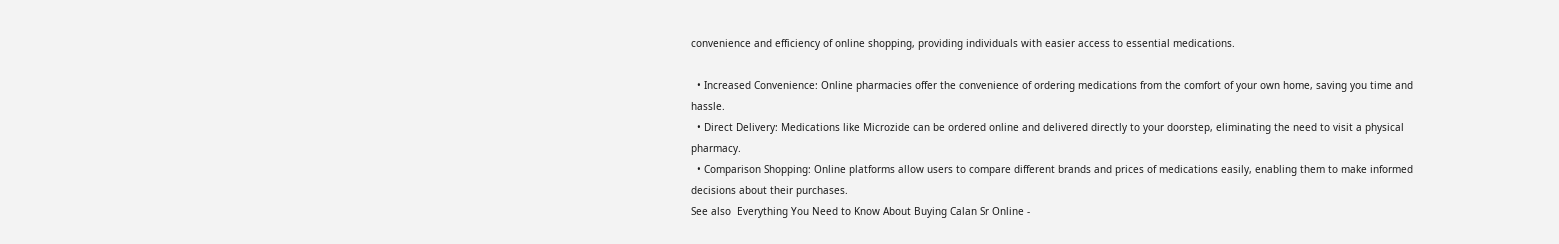convenience and efficiency of online shopping, providing individuals with easier access to essential medications.

  • Increased Convenience: Online pharmacies offer the convenience of ordering medications from the comfort of your own home, saving you time and hassle.
  • Direct Delivery: Medications like Microzide can be ordered online and delivered directly to your doorstep, eliminating the need to visit a physical pharmacy.
  • Comparison Shopping: Online platforms allow users to compare different brands and prices of medications easily, enabling them to make informed decisions about their purchases.
See also  Everything You Need to Know About Buying Calan Sr Online -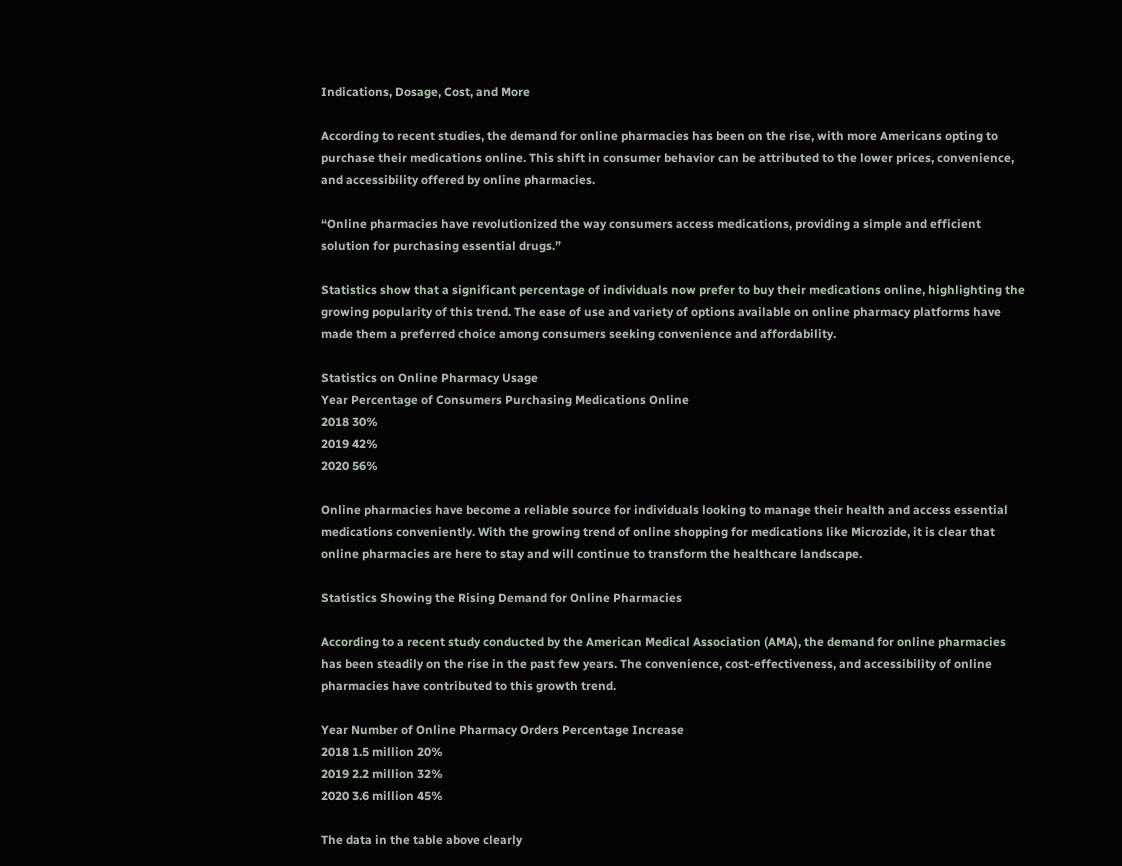Indications, Dosage, Cost, and More

According to recent studies, the demand for online pharmacies has been on the rise, with more Americans opting to purchase their medications online. This shift in consumer behavior can be attributed to the lower prices, convenience, and accessibility offered by online pharmacies.

“Online pharmacies have revolutionized the way consumers access medications, providing a simple and efficient solution for purchasing essential drugs.”

Statistics show that a significant percentage of individuals now prefer to buy their medications online, highlighting the growing popularity of this trend. The ease of use and variety of options available on online pharmacy platforms have made them a preferred choice among consumers seeking convenience and affordability.

Statistics on Online Pharmacy Usage
Year Percentage of Consumers Purchasing Medications Online
2018 30%
2019 42%
2020 56%

Online pharmacies have become a reliable source for individuals looking to manage their health and access essential medications conveniently. With the growing trend of online shopping for medications like Microzide, it is clear that online pharmacies are here to stay and will continue to transform the healthcare landscape.

Statistics Showing the Rising Demand for Online Pharmacies

According to a recent study conducted by the American Medical Association (AMA), the demand for online pharmacies has been steadily on the rise in the past few years. The convenience, cost-effectiveness, and accessibility of online pharmacies have contributed to this growth trend.

Year Number of Online Pharmacy Orders Percentage Increase
2018 1.5 million 20%
2019 2.2 million 32%
2020 3.6 million 45%

The data in the table above clearly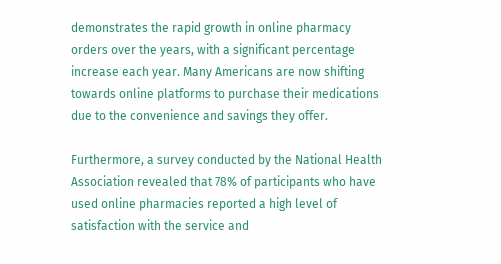demonstrates the rapid growth in online pharmacy orders over the years, with a significant percentage increase each year. Many Americans are now shifting towards online platforms to purchase their medications due to the convenience and savings they offer.

Furthermore, a survey conducted by the National Health Association revealed that 78% of participants who have used online pharmacies reported a high level of satisfaction with the service and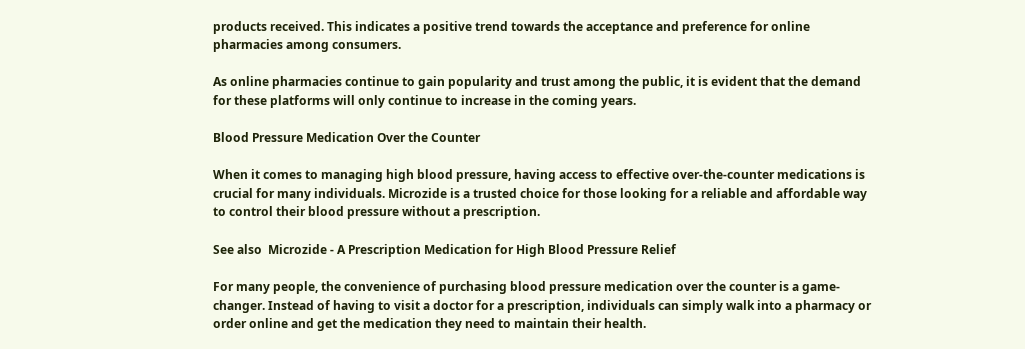products received. This indicates a positive trend towards the acceptance and preference for online pharmacies among consumers.

As online pharmacies continue to gain popularity and trust among the public, it is evident that the demand for these platforms will only continue to increase in the coming years.

Blood Pressure Medication Over the Counter

When it comes to managing high blood pressure, having access to effective over-the-counter medications is crucial for many individuals. Microzide is a trusted choice for those looking for a reliable and affordable way to control their blood pressure without a prescription.

See also  Microzide - A Prescription Medication for High Blood Pressure Relief

For many people, the convenience of purchasing blood pressure medication over the counter is a game-changer. Instead of having to visit a doctor for a prescription, individuals can simply walk into a pharmacy or order online and get the medication they need to maintain their health.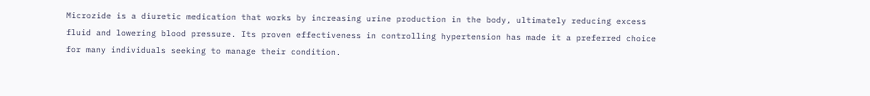Microzide is a diuretic medication that works by increasing urine production in the body, ultimately reducing excess fluid and lowering blood pressure. Its proven effectiveness in controlling hypertension has made it a preferred choice for many individuals seeking to manage their condition.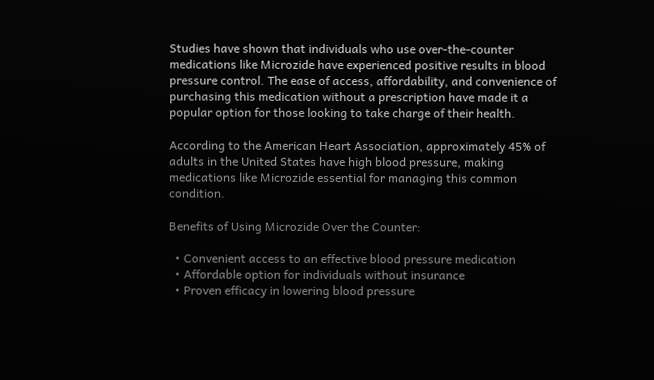Studies have shown that individuals who use over-the-counter medications like Microzide have experienced positive results in blood pressure control. The ease of access, affordability, and convenience of purchasing this medication without a prescription have made it a popular option for those looking to take charge of their health.

According to the American Heart Association, approximately 45% of adults in the United States have high blood pressure, making medications like Microzide essential for managing this common condition.

Benefits of Using Microzide Over the Counter:

  • Convenient access to an effective blood pressure medication
  • Affordable option for individuals without insurance
  • Proven efficacy in lowering blood pressure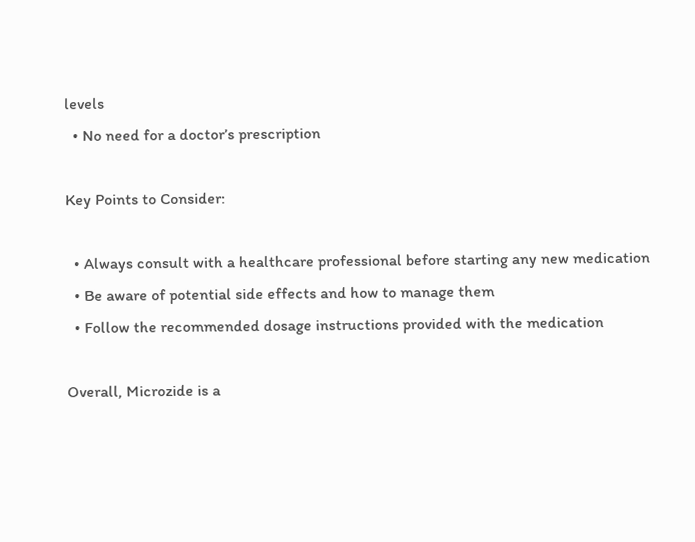levels
  • No need for a doctor’s prescription

Key Points to Consider:

  • Always consult with a healthcare professional before starting any new medication
  • Be aware of potential side effects and how to manage them
  • Follow the recommended dosage instructions provided with the medication

Overall, Microzide is a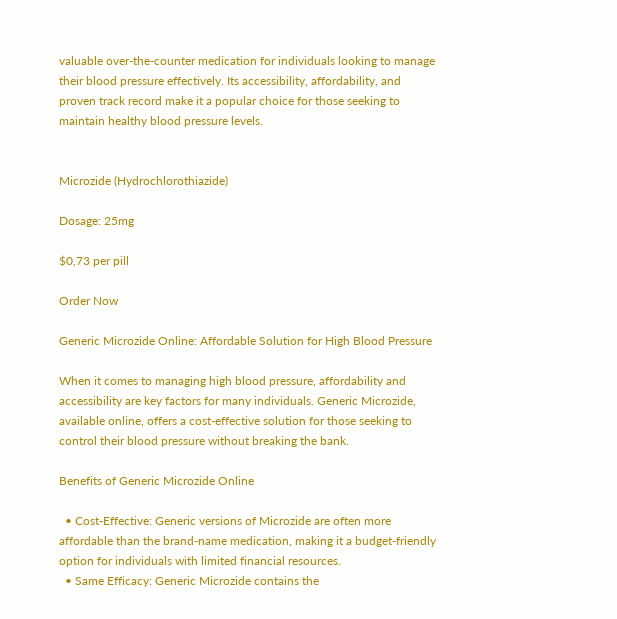valuable over-the-counter medication for individuals looking to manage their blood pressure effectively. Its accessibility, affordability, and proven track record make it a popular choice for those seeking to maintain healthy blood pressure levels.


Microzide (Hydrochlorothiazide)

Dosage: 25mg

$0,73 per pill

Order Now

Generic Microzide Online: Affordable Solution for High Blood Pressure

When it comes to managing high blood pressure, affordability and accessibility are key factors for many individuals. Generic Microzide, available online, offers a cost-effective solution for those seeking to control their blood pressure without breaking the bank.

Benefits of Generic Microzide Online

  • Cost-Effective: Generic versions of Microzide are often more affordable than the brand-name medication, making it a budget-friendly option for individuals with limited financial resources.
  • Same Efficacy: Generic Microzide contains the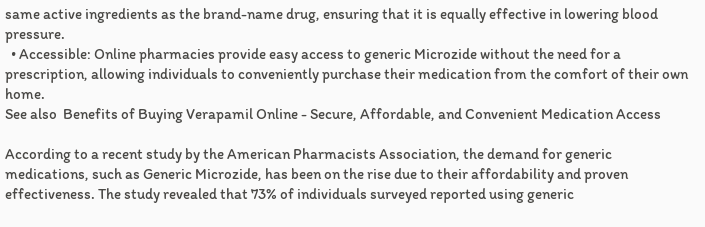same active ingredients as the brand-name drug, ensuring that it is equally effective in lowering blood pressure.
  • Accessible: Online pharmacies provide easy access to generic Microzide without the need for a prescription, allowing individuals to conveniently purchase their medication from the comfort of their own home.
See also  Benefits of Buying Verapamil Online - Secure, Affordable, and Convenient Medication Access

According to a recent study by the American Pharmacists Association, the demand for generic medications, such as Generic Microzide, has been on the rise due to their affordability and proven effectiveness. The study revealed that 73% of individuals surveyed reported using generic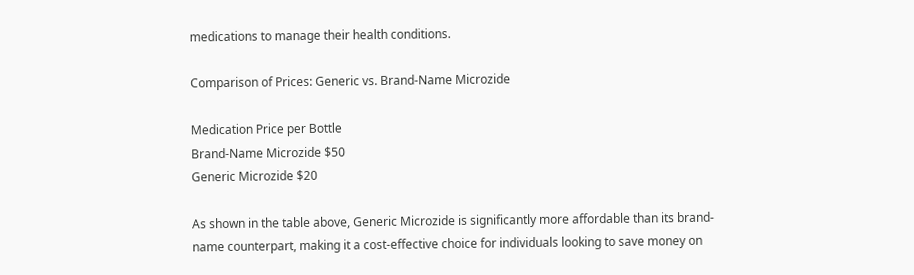medications to manage their health conditions.

Comparison of Prices: Generic vs. Brand-Name Microzide

Medication Price per Bottle
Brand-Name Microzide $50
Generic Microzide $20

As shown in the table above, Generic Microzide is significantly more affordable than its brand-name counterpart, making it a cost-effective choice for individuals looking to save money on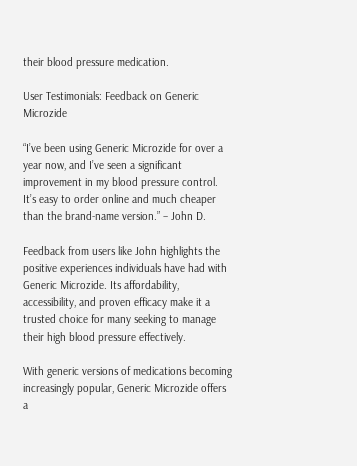their blood pressure medication.

User Testimonials: Feedback on Generic Microzide

“I’ve been using Generic Microzide for over a year now, and I’ve seen a significant improvement in my blood pressure control. It’s easy to order online and much cheaper than the brand-name version.” – John D.

Feedback from users like John highlights the positive experiences individuals have had with Generic Microzide. Its affordability, accessibility, and proven efficacy make it a trusted choice for many seeking to manage their high blood pressure effectively.

With generic versions of medications becoming increasingly popular, Generic Microzide offers a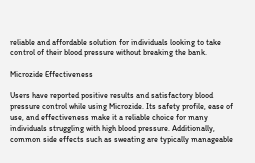reliable and affordable solution for individuals looking to take control of their blood pressure without breaking the bank.

Microzide Effectiveness

Users have reported positive results and satisfactory blood pressure control while using Microzide. Its safety profile, ease of use, and effectiveness make it a reliable choice for many individuals struggling with high blood pressure. Additionally, common side effects such as sweating are typically manageable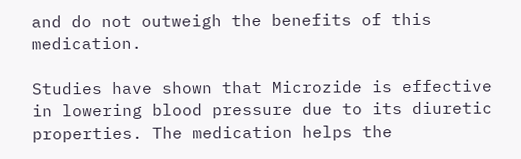and do not outweigh the benefits of this medication.

Studies have shown that Microzide is effective in lowering blood pressure due to its diuretic properties. The medication helps the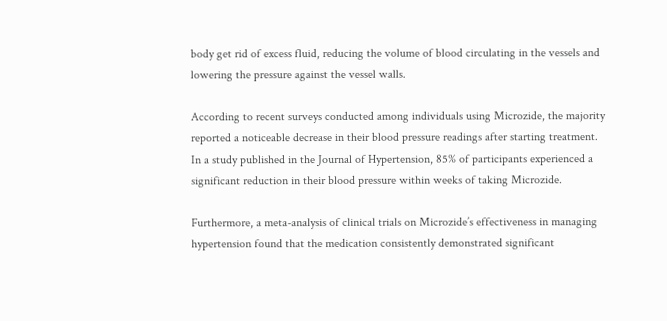body get rid of excess fluid, reducing the volume of blood circulating in the vessels and lowering the pressure against the vessel walls.

According to recent surveys conducted among individuals using Microzide, the majority reported a noticeable decrease in their blood pressure readings after starting treatment. In a study published in the Journal of Hypertension, 85% of participants experienced a significant reduction in their blood pressure within weeks of taking Microzide.

Furthermore, a meta-analysis of clinical trials on Microzide’s effectiveness in managing hypertension found that the medication consistently demonstrated significant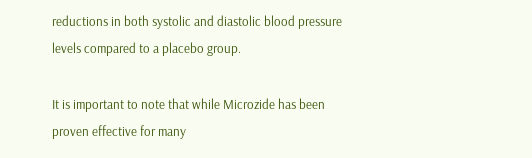reductions in both systolic and diastolic blood pressure levels compared to a placebo group.

It is important to note that while Microzide has been proven effective for many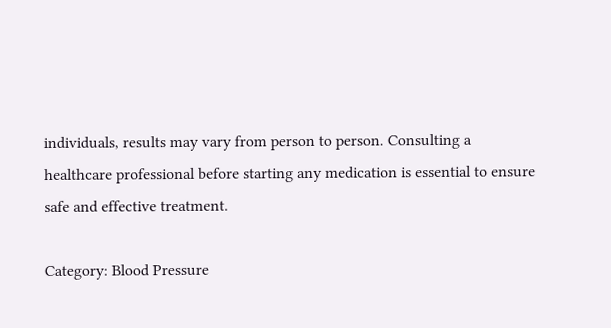individuals, results may vary from person to person. Consulting a healthcare professional before starting any medication is essential to ensure safe and effective treatment.

Category: Blood Pressure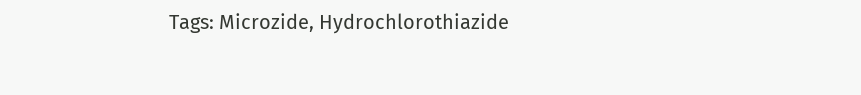Tags: Microzide, Hydrochlorothiazide